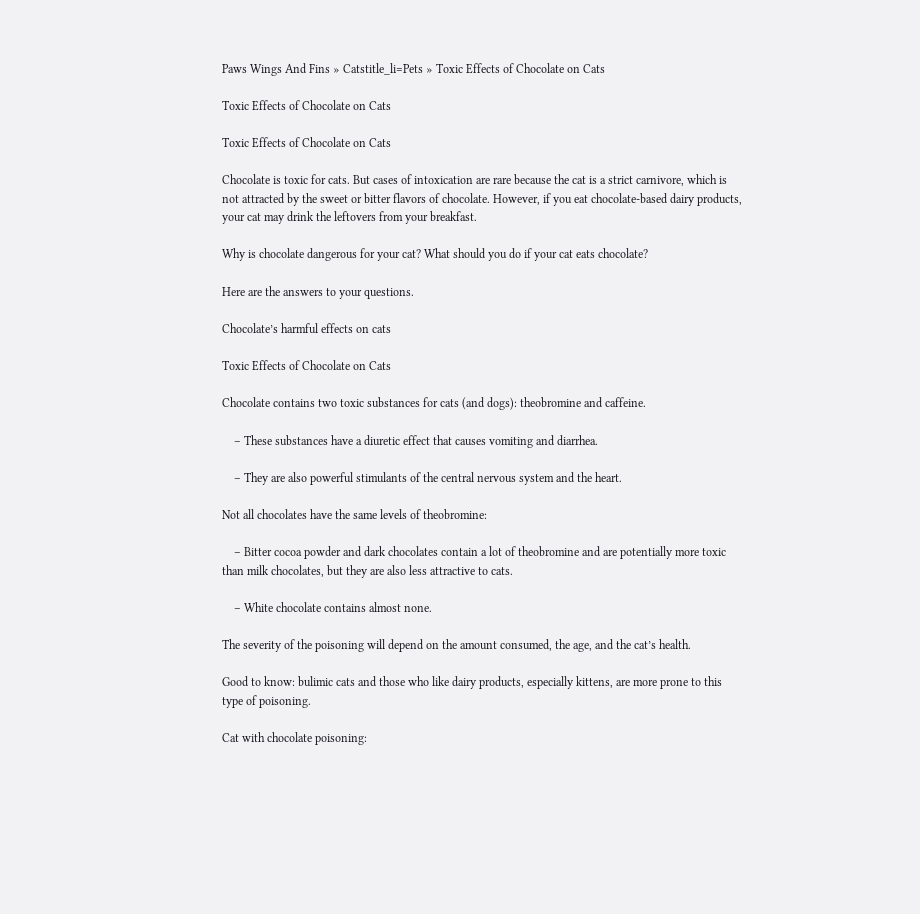Paws Wings And Fins » Catstitle_li=Pets » Toxic Effects of Chocolate on Cats

Toxic Effects of Chocolate on Cats

Toxic Effects of Chocolate on Cats

Chocolate is toxic for cats. But cases of intoxication are rare because the cat is a strict carnivore, which is not attracted by the sweet or bitter flavors of chocolate. However, if you eat chocolate-based dairy products, your cat may drink the leftovers from your breakfast.

Why is chocolate dangerous for your cat? What should you do if your cat eats chocolate?

Here are the answers to your questions.

Chocolate’s harmful effects on cats

Toxic Effects of Chocolate on Cats

Chocolate contains two toxic substances for cats (and dogs): theobromine and caffeine.

    – These substances have a diuretic effect that causes vomiting and diarrhea.

    – They are also powerful stimulants of the central nervous system and the heart.

Not all chocolates have the same levels of theobromine:

    – Bitter cocoa powder and dark chocolates contain a lot of theobromine and are potentially more toxic than milk chocolates, but they are also less attractive to cats.

    – White chocolate contains almost none.

The severity of the poisoning will depend on the amount consumed, the age, and the cat’s health.

Good to know: bulimic cats and those who like dairy products, especially kittens, are more prone to this type of poisoning.

Cat with chocolate poisoning: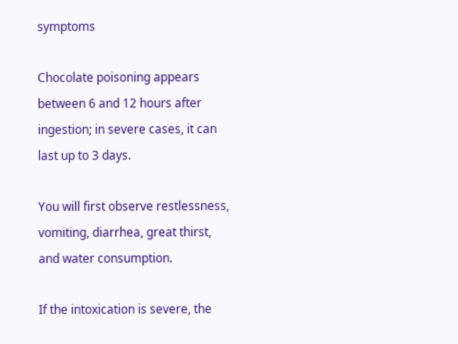symptoms

Chocolate poisoning appears between 6 and 12 hours after ingestion; in severe cases, it can last up to 3 days.

You will first observe restlessness, vomiting, diarrhea, great thirst, and water consumption.

If the intoxication is severe, the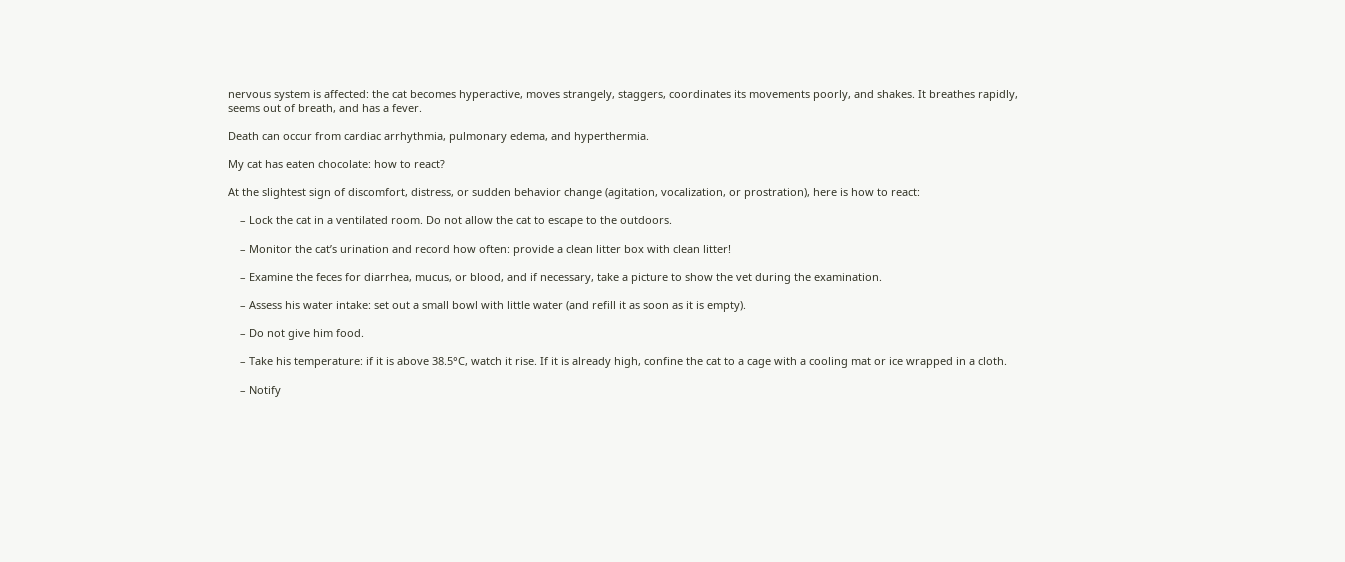nervous system is affected: the cat becomes hyperactive, moves strangely, staggers, coordinates its movements poorly, and shakes. It breathes rapidly, seems out of breath, and has a fever.

Death can occur from cardiac arrhythmia, pulmonary edema, and hyperthermia.

My cat has eaten chocolate: how to react?

At the slightest sign of discomfort, distress, or sudden behavior change (agitation, vocalization, or prostration), here is how to react:

    – Lock the cat in a ventilated room. Do not allow the cat to escape to the outdoors.

    – Monitor the cat’s urination and record how often: provide a clean litter box with clean litter!

    – Examine the feces for diarrhea, mucus, or blood, and if necessary, take a picture to show the vet during the examination.

    – Assess his water intake: set out a small bowl with little water (and refill it as soon as it is empty).

    – Do not give him food.

    – Take his temperature: if it is above 38.5°C, watch it rise. If it is already high, confine the cat to a cage with a cooling mat or ice wrapped in a cloth.

    – Notify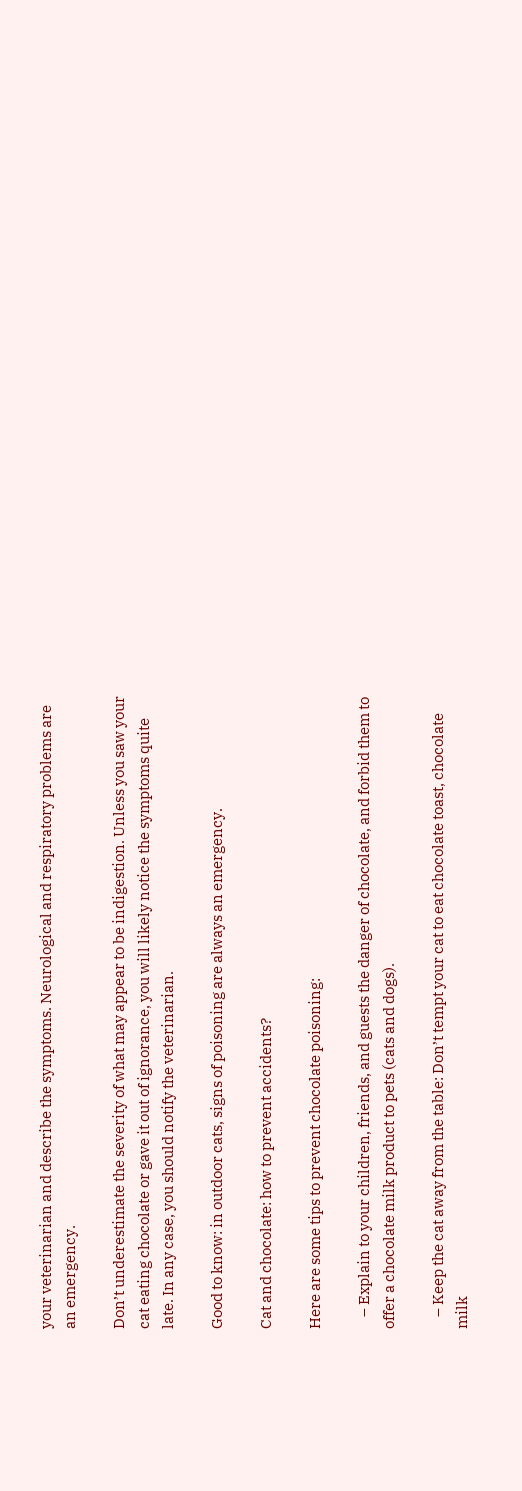your veterinarian and describe the symptoms. Neurological and respiratory problems are an emergency.

Don’t underestimate the severity of what may appear to be indigestion. Unless you saw your cat eating chocolate or gave it out of ignorance, you will likely notice the symptoms quite late. In any case, you should notify the veterinarian.

Good to know: in outdoor cats, signs of poisoning are always an emergency.

Cat and chocolate: how to prevent accidents?

Here are some tips to prevent chocolate poisoning:

    – Explain to your children, friends, and guests the danger of chocolate, and forbid them to offer a chocolate milk product to pets (cats and dogs).

    – Keep the cat away from the table: Don’t tempt your cat to eat chocolate toast, chocolate milk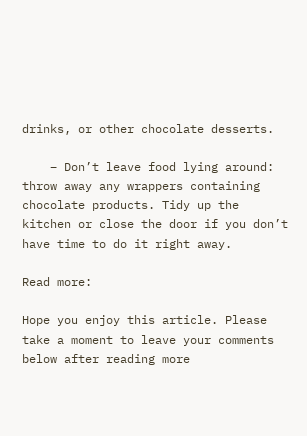drinks, or other chocolate desserts.

    – Don’t leave food lying around: throw away any wrappers containing chocolate products. Tidy up the kitchen or close the door if you don’t have time to do it right away.

Read more:

Hope you enjoy this article. Please take a moment to leave your comments below after reading more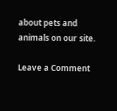about pets and animals on our site.

Leave a Comment